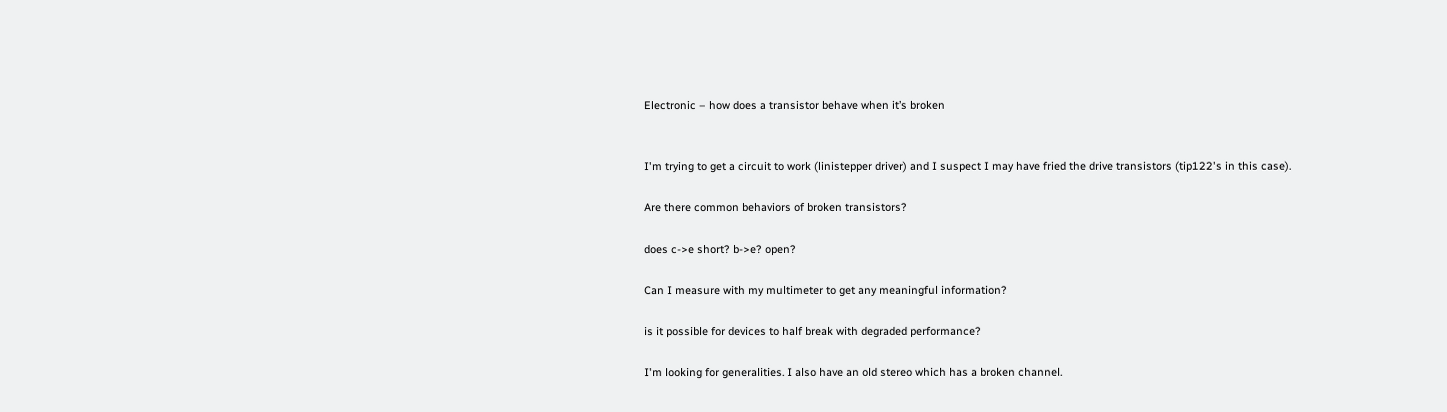Electronic – how does a transistor behave when it’s broken


I'm trying to get a circuit to work (linistepper driver) and I suspect I may have fried the drive transistors (tip122's in this case).

Are there common behaviors of broken transistors?

does c->e short? b->e? open?

Can I measure with my multimeter to get any meaningful information?

is it possible for devices to half break with degraded performance?

I'm looking for generalities. I also have an old stereo which has a broken channel.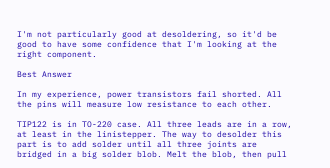I'm not particularly good at desoldering, so it'd be good to have some confidence that I'm looking at the right component.

Best Answer

In my experience, power transistors fail shorted. All the pins will measure low resistance to each other.

TIP122 is in TO-220 case. All three leads are in a row, at least in the linistepper. The way to desolder this part is to add solder until all three joints are bridged in a big solder blob. Melt the blob, then pull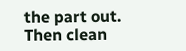the part out. Then clean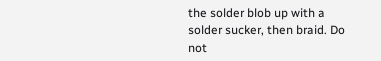the solder blob up with a solder sucker, then braid. Do not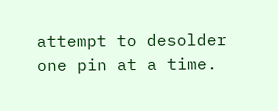attempt to desolder one pin at a time.